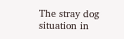The stray dog situation in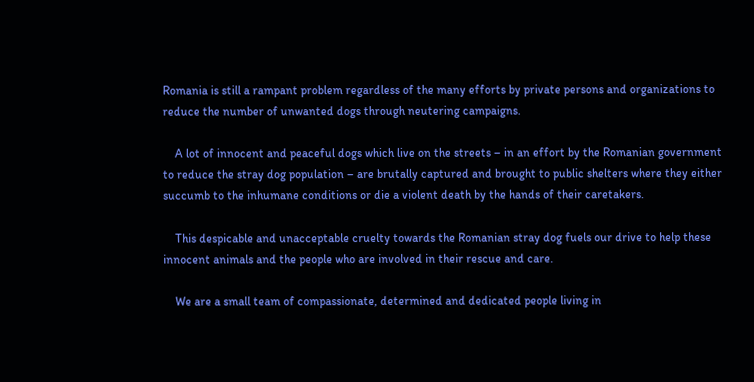Romania is still a rampant problem regardless of the many efforts by private persons and organizations to reduce the number of unwanted dogs through neutering campaigns.

    A lot of innocent and peaceful dogs which live on the streets – in an effort by the Romanian government to reduce the stray dog population – are brutally captured and brought to public shelters where they either succumb to the inhumane conditions or die a violent death by the hands of their caretakers.

    This despicable and unacceptable cruelty towards the Romanian stray dog fuels our drive to help these innocent animals and the people who are involved in their rescue and care.

    We are a small team of compassionate, determined and dedicated people living in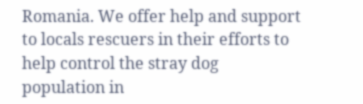Romania. We offer help and support to locals rescuers in their efforts to help control the stray dog population in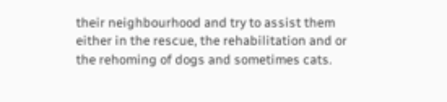their neighbourhood and try to assist them either in the rescue, the rehabilitation and or the rehoming of dogs and sometimes cats.